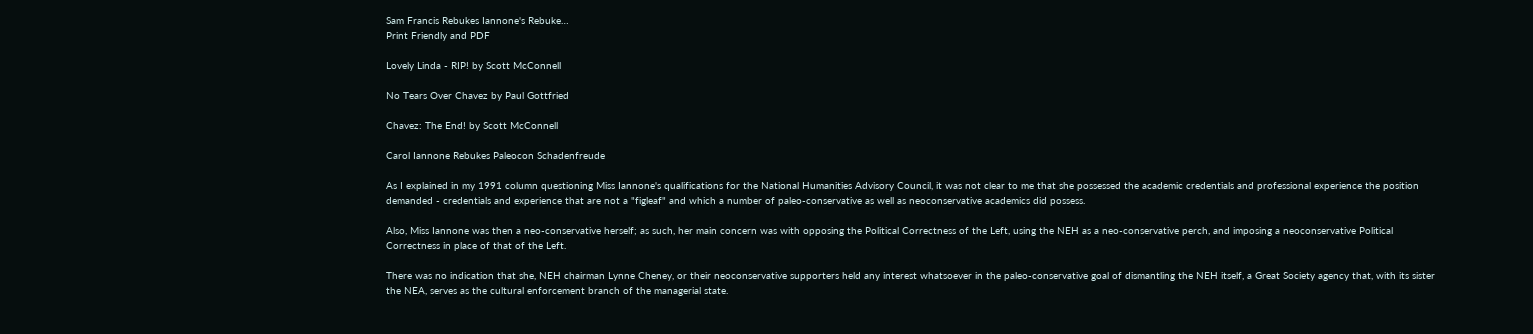Sam Francis Rebukes Iannone's Rebuke…
Print Friendly and PDF

Lovely Linda - RIP! by Scott McConnell

No Tears Over Chavez by Paul Gottfried

Chavez: The End! by Scott McConnell

Carol Iannone Rebukes Paleocon Schadenfreude

As I explained in my 1991 column questioning Miss Iannone's qualifications for the National Humanities Advisory Council, it was not clear to me that she possessed the academic credentials and professional experience the position demanded - credentials and experience that are not a "figleaf" and which a number of paleo-conservative as well as neoconservative academics did possess.

Also, Miss Iannone was then a neo-conservative herself; as such, her main concern was with opposing the Political Correctness of the Left, using the NEH as a neo-conservative perch, and imposing a neoconservative Political Correctness in place of that of the Left.

There was no indication that she, NEH chairman Lynne Cheney, or their neoconservative supporters held any interest whatsoever in the paleo-conservative goal of dismantling the NEH itself, a Great Society agency that, with its sister the NEA, serves as the cultural enforcement branch of the managerial state.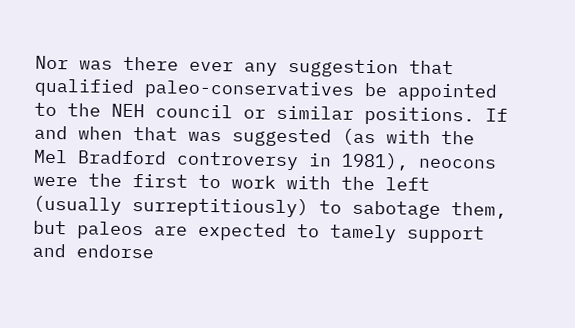Nor was there ever any suggestion that qualified paleo-conservatives be appointed to the NEH council or similar positions. If and when that was suggested (as with the Mel Bradford controversy in 1981), neocons were the first to work with the left (usually surreptitiously) to sabotage them, but paleos are expected to tamely support and endorse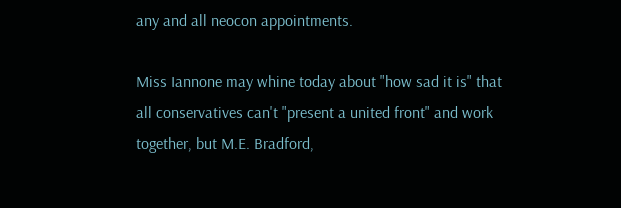any and all neocon appointments.

Miss Iannone may whine today about "how sad it is" that all conservatives can't "present a united front" and work together, but M.E. Bradford,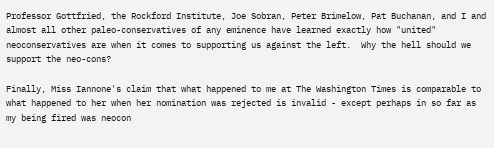Professor Gottfried, the Rockford Institute, Joe Sobran, Peter Brimelow, Pat Buchanan, and I and almost all other paleo-conservatives of any eminence have learned exactly how "united" neoconservatives are when it comes to supporting us against the left.  Why the hell should we support the neo-cons?

Finally, Miss Iannone's claim that what happened to me at The Washington Times is comparable to what happened to her when her nomination was rejected is invalid - except perhaps in so far as my being fired was neocon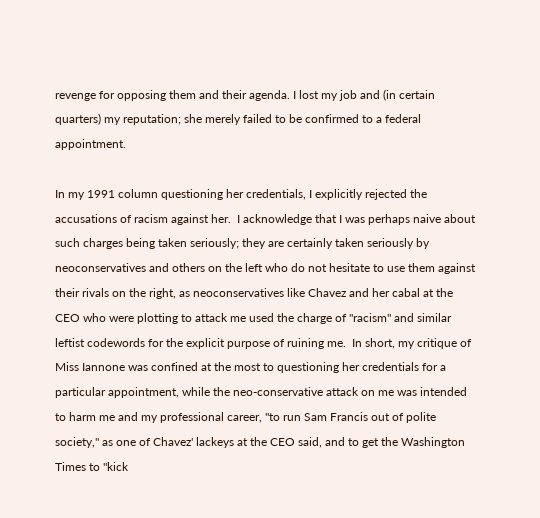revenge for opposing them and their agenda. I lost my job and (in certain quarters) my reputation; she merely failed to be confirmed to a federal appointment.

In my 1991 column questioning her credentials, I explicitly rejected the accusations of racism against her.  I acknowledge that I was perhaps naive about such charges being taken seriously; they are certainly taken seriously by neoconservatives and others on the left who do not hesitate to use them against their rivals on the right, as neoconservatives like Chavez and her cabal at the CEO who were plotting to attack me used the charge of "racism" and similar leftist codewords for the explicit purpose of ruining me.  In short, my critique of Miss Iannone was confined at the most to questioning her credentials for a particular appointment, while the neo-conservative attack on me was intended to harm me and my professional career, "to run Sam Francis out of polite society," as one of Chavez' lackeys at the CEO said, and to get the Washington Times to "kick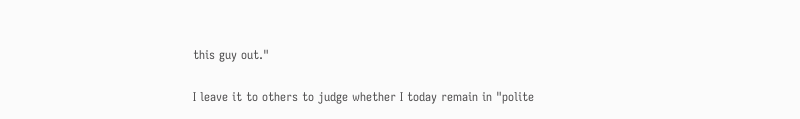this guy out."

I leave it to others to judge whether I today remain in "polite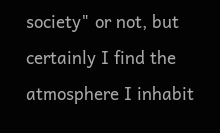society" or not, but certainly I find the atmosphere I inhabit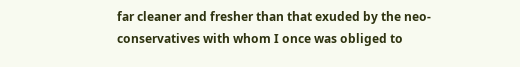far cleaner and fresher than that exuded by the neo-conservatives with whom I once was obliged to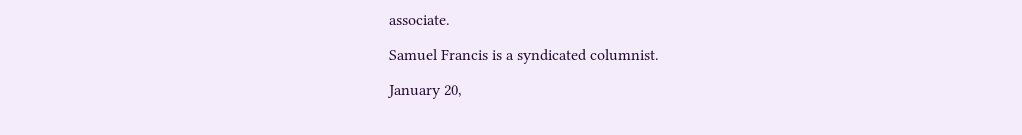associate.

Samuel Francis is a syndicated columnist.

January 20,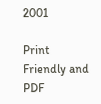2001

Print Friendly and PDF